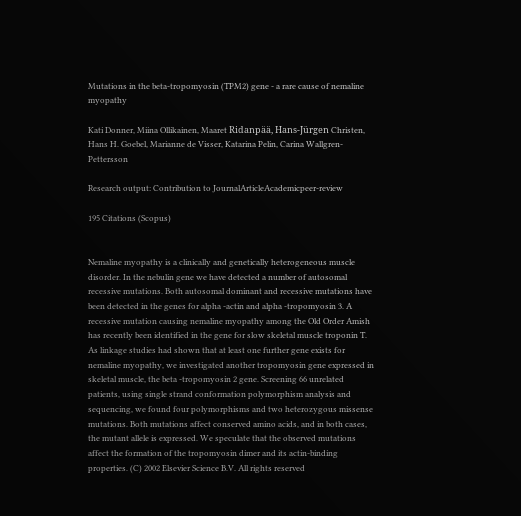Mutations in the beta-tropomyosin (TPM2) gene - a rare cause of nemaline myopathy

Kati Donner, Miina Ollikainen, Maaret Ridanpää, Hans-Jürgen Christen, Hans H. Goebel, Marianne de Visser, Katarina Pelin, Carina Wallgren-Pettersson

Research output: Contribution to JournalArticleAcademicpeer-review

195 Citations (Scopus)


Nemaline myopathy is a clinically and genetically heterogeneous muscle disorder. In the nebulin gene we have detected a number of autosomal recessive mutations. Both autosomal dominant and recessive mutations have been detected in the genes for alpha -actin and alpha -tropomyosin 3. A recessive mutation causing nemaline myopathy among the Old Order Amish has recently been identified in the gene for slow skeletal muscle troponin T. As linkage studies had shown that at least one further gene exists for nemaline myopathy, we investigated another tropomyosin gene expressed in skeletal muscle, the beta -tropomyosin 2 gene. Screening 66 unrelated patients, using single strand conformation polymorphism analysis and sequencing, we found four polymorphisms and two heterozygous missense mutations. Both mutations affect conserved amino acids, and in both cases, the mutant allele is expressed. We speculate that the observed mutations affect the formation of the tropomyosin dimer and its actin-binding properties. (C) 2002 Elsevier Science B.V. All rights reserved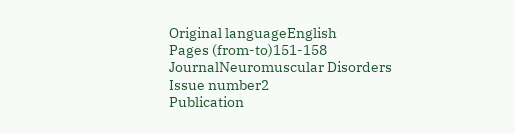Original languageEnglish
Pages (from-to)151-158
JournalNeuromuscular Disorders
Issue number2
Publication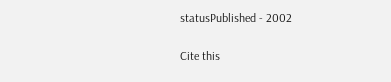statusPublished - 2002

Cite this